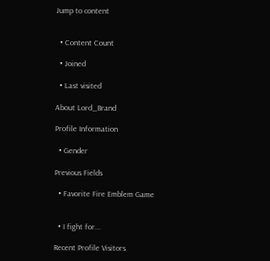Jump to content


  • Content Count

  • Joined

  • Last visited

About Lord_Brand

Profile Information

  • Gender

Previous Fields

  • Favorite Fire Emblem Game


  • I fight for...

Recent Profile Visitors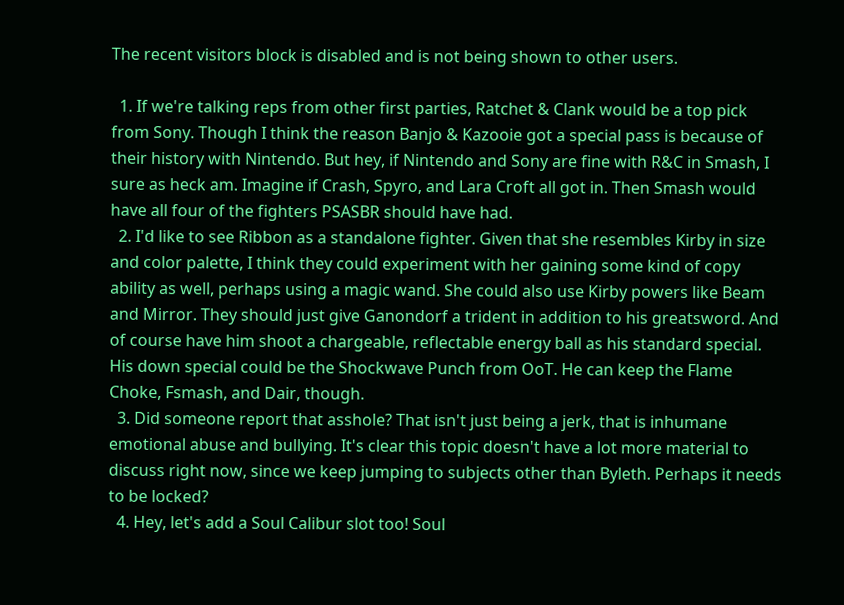The recent visitors block is disabled and is not being shown to other users.

  1. If we're talking reps from other first parties, Ratchet & Clank would be a top pick from Sony. Though I think the reason Banjo & Kazooie got a special pass is because of their history with Nintendo. But hey, if Nintendo and Sony are fine with R&C in Smash, I sure as heck am. Imagine if Crash, Spyro, and Lara Croft all got in. Then Smash would have all four of the fighters PSASBR should have had.
  2. I'd like to see Ribbon as a standalone fighter. Given that she resembles Kirby in size and color palette, I think they could experiment with her gaining some kind of copy ability as well, perhaps using a magic wand. She could also use Kirby powers like Beam and Mirror. They should just give Ganondorf a trident in addition to his greatsword. And of course have him shoot a chargeable, reflectable energy ball as his standard special. His down special could be the Shockwave Punch from OoT. He can keep the Flame Choke, Fsmash, and Dair, though.
  3. Did someone report that asshole? That isn't just being a jerk, that is inhumane emotional abuse and bullying. It's clear this topic doesn't have a lot more material to discuss right now, since we keep jumping to subjects other than Byleth. Perhaps it needs to be locked?
  4. Hey, let's add a Soul Calibur slot too! Soul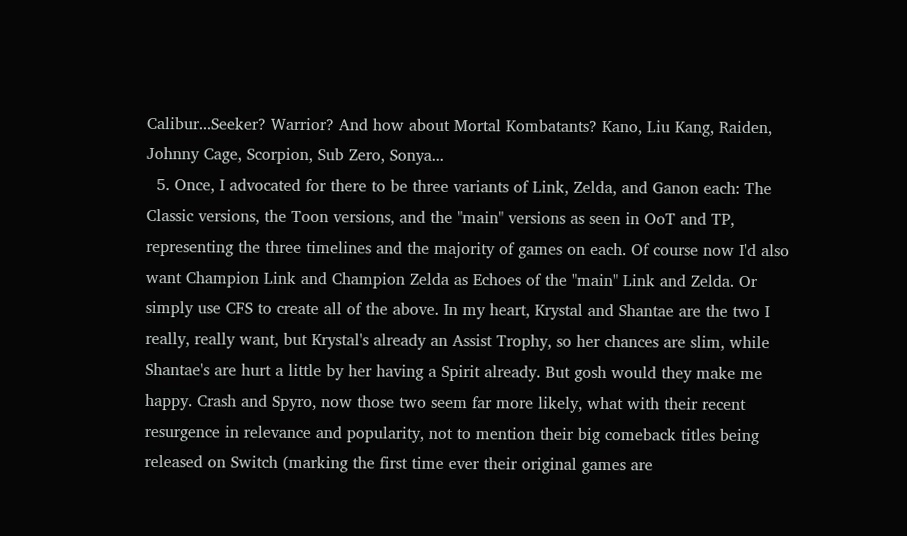Calibur...Seeker? Warrior? And how about Mortal Kombatants? Kano, Liu Kang, Raiden, Johnny Cage, Scorpion, Sub Zero, Sonya...
  5. Once, I advocated for there to be three variants of Link, Zelda, and Ganon each: The Classic versions, the Toon versions, and the "main" versions as seen in OoT and TP, representing the three timelines and the majority of games on each. Of course now I'd also want Champion Link and Champion Zelda as Echoes of the "main" Link and Zelda. Or simply use CFS to create all of the above. In my heart, Krystal and Shantae are the two I really, really want, but Krystal's already an Assist Trophy, so her chances are slim, while Shantae's are hurt a little by her having a Spirit already. But gosh would they make me happy. Crash and Spyro, now those two seem far more likely, what with their recent resurgence in relevance and popularity, not to mention their big comeback titles being released on Switch (marking the first time ever their original games are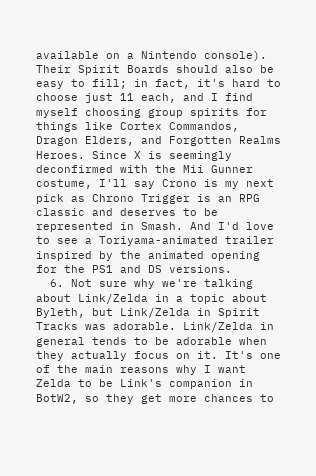available on a Nintendo console). Their Spirit Boards should also be easy to fill; in fact, it's hard to choose just 11 each, and I find myself choosing group spirits for things like Cortex Commandos, Dragon Elders, and Forgotten Realms Heroes. Since X is seemingly deconfirmed with the Mii Gunner costume, I'll say Crono is my next pick as Chrono Trigger is an RPG classic and deserves to be represented in Smash. And I'd love to see a Toriyama-animated trailer inspired by the animated opening for the PS1 and DS versions.
  6. Not sure why we're talking about Link/Zelda in a topic about Byleth, but Link/Zelda in Spirit Tracks was adorable. Link/Zelda in general tends to be adorable when they actually focus on it. It's one of the main reasons why I want Zelda to be Link's companion in BotW2, so they get more chances to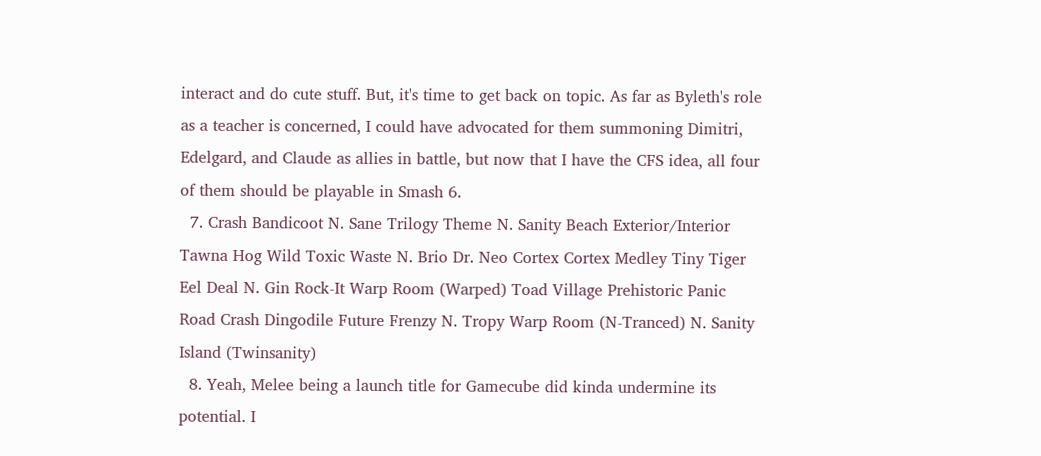interact and do cute stuff. But, it's time to get back on topic. As far as Byleth's role as a teacher is concerned, I could have advocated for them summoning Dimitri, Edelgard, and Claude as allies in battle, but now that I have the CFS idea, all four of them should be playable in Smash 6.
  7. Crash Bandicoot N. Sane Trilogy Theme N. Sanity Beach Exterior/Interior Tawna Hog Wild Toxic Waste N. Brio Dr. Neo Cortex Cortex Medley Tiny Tiger Eel Deal N. Gin Rock-It Warp Room (Warped) Toad Village Prehistoric Panic Road Crash Dingodile Future Frenzy N. Tropy Warp Room (N-Tranced) N. Sanity Island (Twinsanity)
  8. Yeah, Melee being a launch title for Gamecube did kinda undermine its potential. I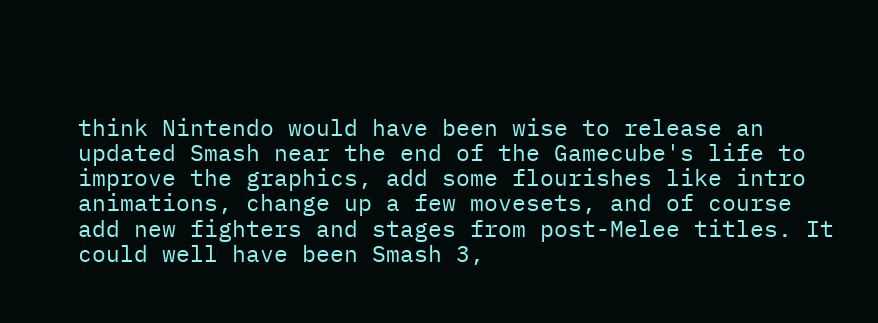think Nintendo would have been wise to release an updated Smash near the end of the Gamecube's life to improve the graphics, add some flourishes like intro animations, change up a few movesets, and of course add new fighters and stages from post-Melee titles. It could well have been Smash 3,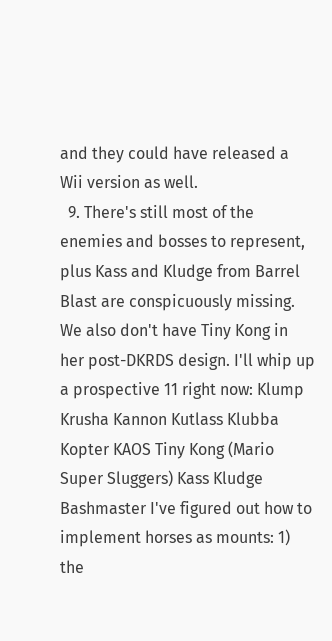and they could have released a Wii version as well.
  9. There's still most of the enemies and bosses to represent, plus Kass and Kludge from Barrel Blast are conspicuously missing. We also don't have Tiny Kong in her post-DKRDS design. I'll whip up a prospective 11 right now: Klump Krusha Kannon Kutlass Klubba Kopter KAOS Tiny Kong (Mario Super Sluggers) Kass Kludge Bashmaster I've figured out how to implement horses as mounts: 1) the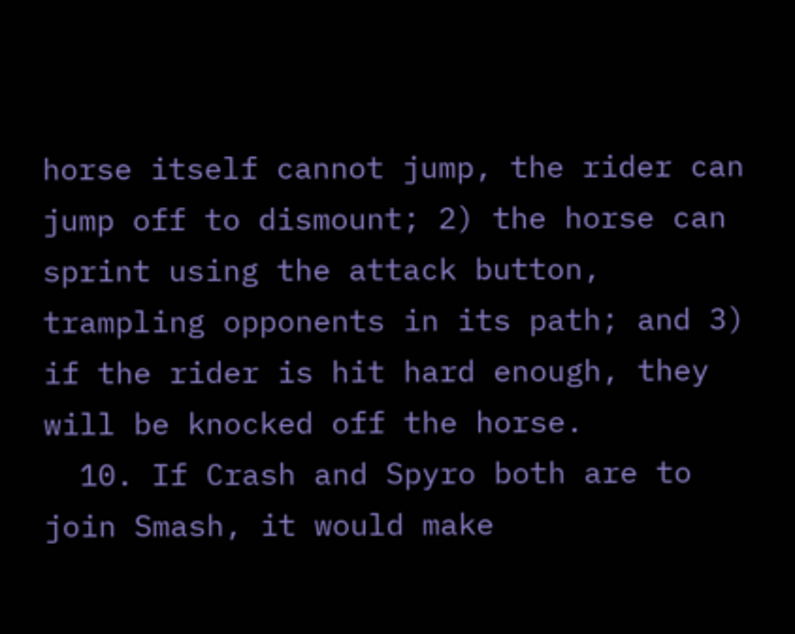horse itself cannot jump, the rider can jump off to dismount; 2) the horse can sprint using the attack button, trampling opponents in its path; and 3) if the rider is hit hard enough, they will be knocked off the horse.
  10. If Crash and Spyro both are to join Smash, it would make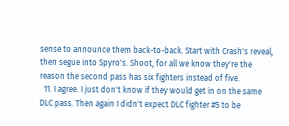sense to announce them back-to-back. Start with Crash's reveal, then segue into Spyro's. Shoot, for all we know they're the reason the second pass has six fighters instead of five.
  11. I agree. I just don't know if they would get in on the same DLC pass. Then again I didn't expect DLC fighter #5 to be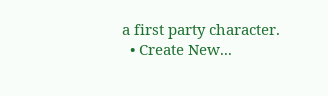a first party character.
  • Create New...